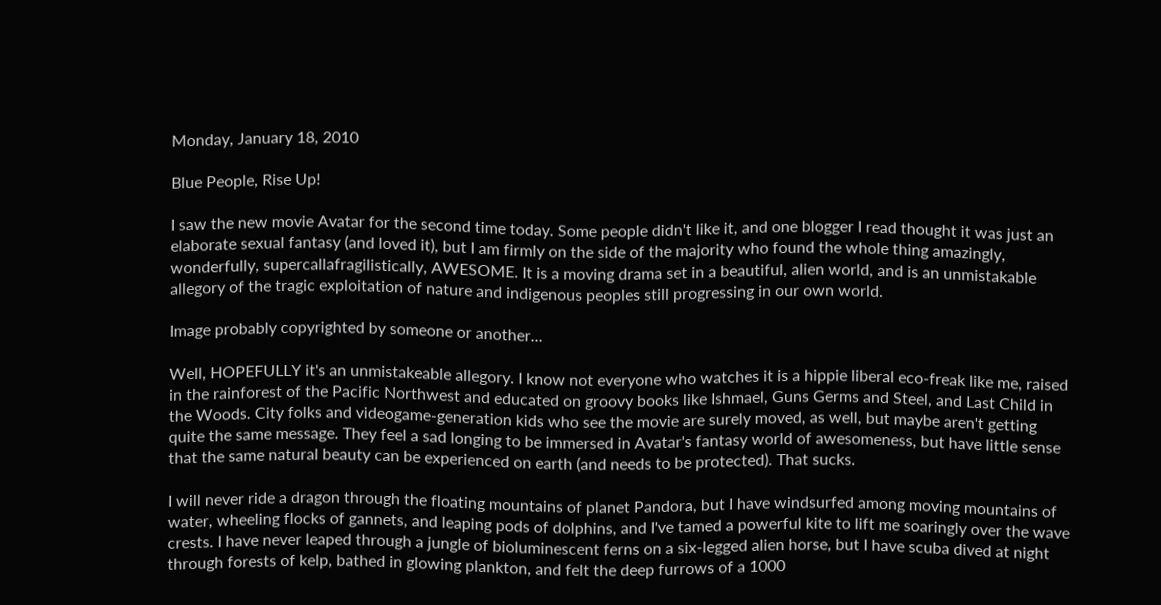Monday, January 18, 2010

Blue People, Rise Up!

I saw the new movie Avatar for the second time today. Some people didn't like it, and one blogger I read thought it was just an elaborate sexual fantasy (and loved it), but I am firmly on the side of the majority who found the whole thing amazingly, wonderfully, supercallafragilistically, AWESOME. It is a moving drama set in a beautiful, alien world, and is an unmistakable allegory of the tragic exploitation of nature and indigenous peoples still progressing in our own world.

Image probably copyrighted by someone or another...

Well, HOPEFULLY it's an unmistakeable allegory. I know not everyone who watches it is a hippie liberal eco-freak like me, raised in the rainforest of the Pacific Northwest and educated on groovy books like Ishmael, Guns Germs and Steel, and Last Child in the Woods. City folks and videogame-generation kids who see the movie are surely moved, as well, but maybe aren't getting quite the same message. They feel a sad longing to be immersed in Avatar's fantasy world of awesomeness, but have little sense that the same natural beauty can be experienced on earth (and needs to be protected). That sucks.

I will never ride a dragon through the floating mountains of planet Pandora, but I have windsurfed among moving mountains of water, wheeling flocks of gannets, and leaping pods of dolphins, and I've tamed a powerful kite to lift me soaringly over the wave crests. I have never leaped through a jungle of bioluminescent ferns on a six-legged alien horse, but I have scuba dived at night through forests of kelp, bathed in glowing plankton, and felt the deep furrows of a 1000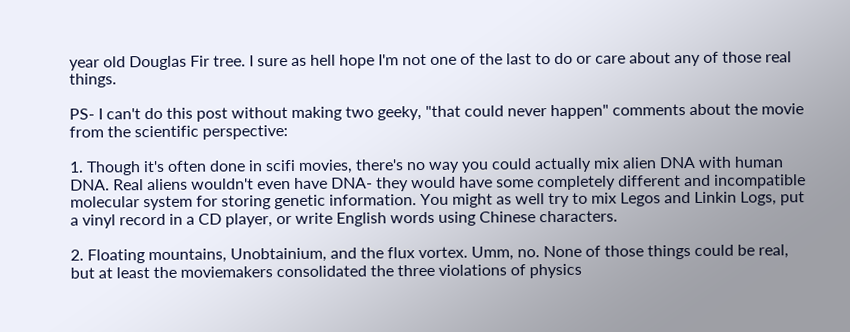year old Douglas Fir tree. I sure as hell hope I'm not one of the last to do or care about any of those real things.

PS- I can't do this post without making two geeky, "that could never happen" comments about the movie from the scientific perspective:

1. Though it's often done in scifi movies, there's no way you could actually mix alien DNA with human DNA. Real aliens wouldn't even have DNA- they would have some completely different and incompatible molecular system for storing genetic information. You might as well try to mix Legos and Linkin Logs, put a vinyl record in a CD player, or write English words using Chinese characters.

2. Floating mountains, Unobtainium, and the flux vortex. Umm, no. None of those things could be real, but at least the moviemakers consolidated the three violations of physics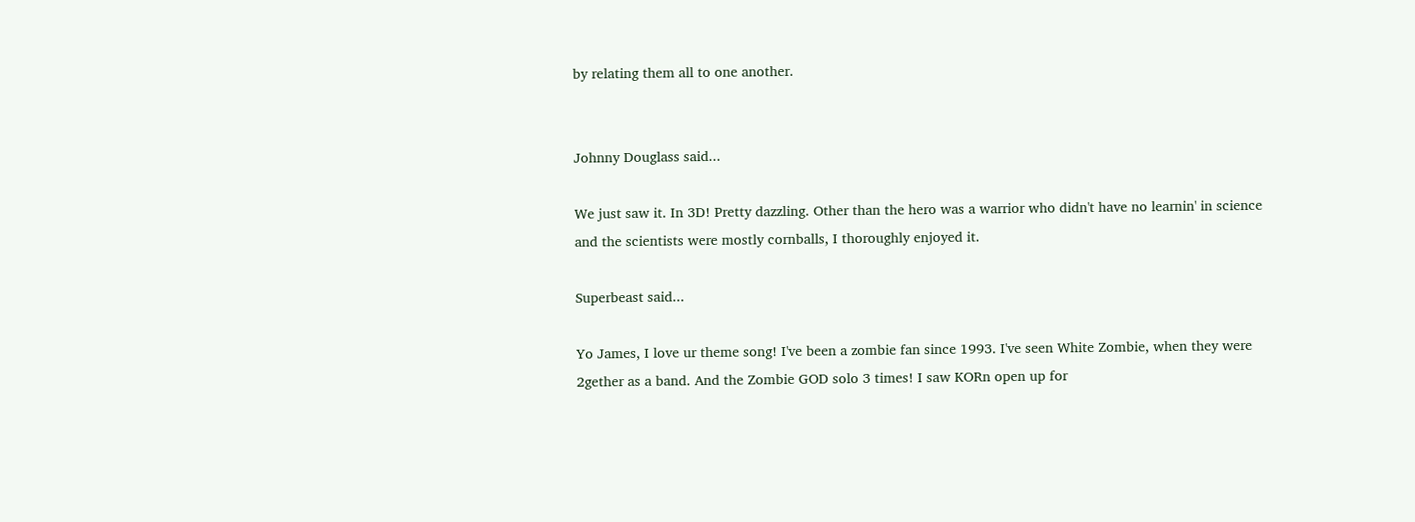by relating them all to one another.


Johnny Douglass said...

We just saw it. In 3D! Pretty dazzling. Other than the hero was a warrior who didn't have no learnin' in science and the scientists were mostly cornballs, I thoroughly enjoyed it.

Superbeast said...

Yo James, I love ur theme song! I've been a zombie fan since 1993. I've seen White Zombie, when they were 2gether as a band. And the Zombie GOD solo 3 times! I saw KORn open up for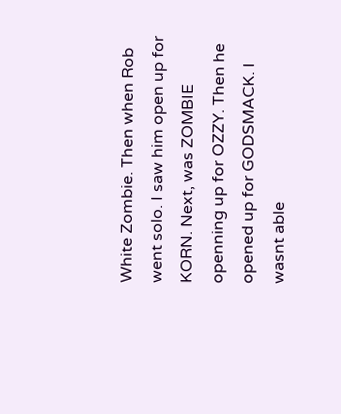White Zombie. Then when Rob went solo. I saw him open up for KORN. Next, was ZOMBIE openning up for OZZY. Then he opened up for GODSMACK. I wasnt able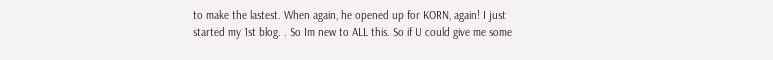to make the lastest. When again, he opened up for KORN, again! I just started my 1st blog. . So Im new to ALL this. So if U could give me some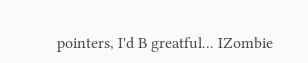pointers, I'd B greatful... IZombie